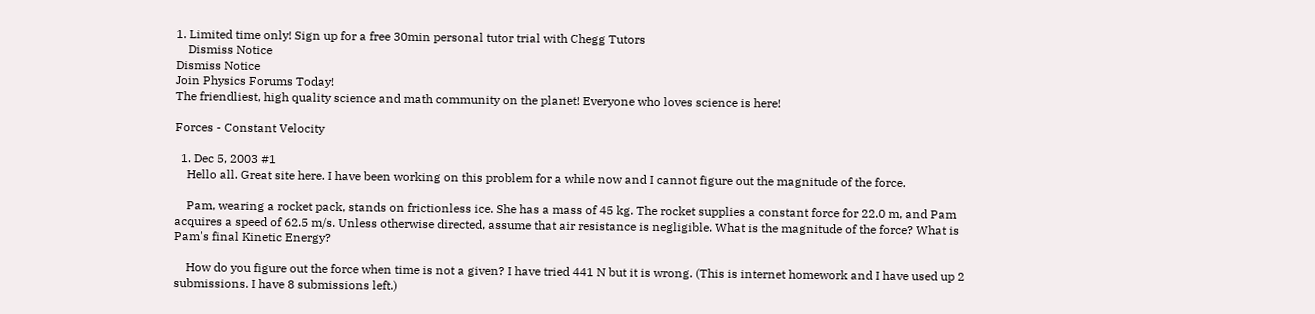1. Limited time only! Sign up for a free 30min personal tutor trial with Chegg Tutors
    Dismiss Notice
Dismiss Notice
Join Physics Forums Today!
The friendliest, high quality science and math community on the planet! Everyone who loves science is here!

Forces - Constant Velocity

  1. Dec 5, 2003 #1
    Hello all. Great site here. I have been working on this problem for a while now and I cannot figure out the magnitude of the force.

    Pam, wearing a rocket pack, stands on frictionless ice. She has a mass of 45 kg. The rocket supplies a constant force for 22.0 m, and Pam acquires a speed of 62.5 m/s. Unless otherwise directed, assume that air resistance is negligible. What is the magnitude of the force? What is Pam's final Kinetic Energy?

    How do you figure out the force when time is not a given? I have tried 441 N but it is wrong. (This is internet homework and I have used up 2 submissions. I have 8 submissions left.)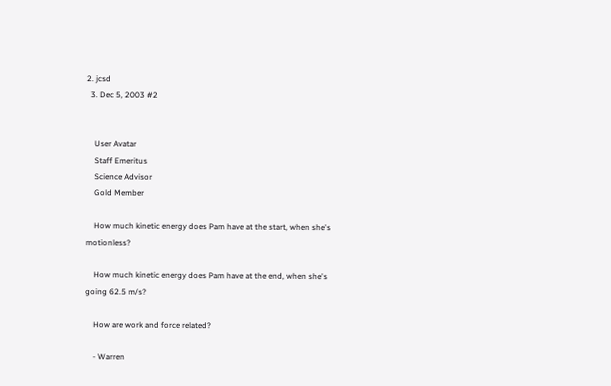2. jcsd
  3. Dec 5, 2003 #2


    User Avatar
    Staff Emeritus
    Science Advisor
    Gold Member

    How much kinetic energy does Pam have at the start, when she's motionless?

    How much kinetic energy does Pam have at the end, when she's going 62.5 m/s?

    How are work and force related?

    - Warren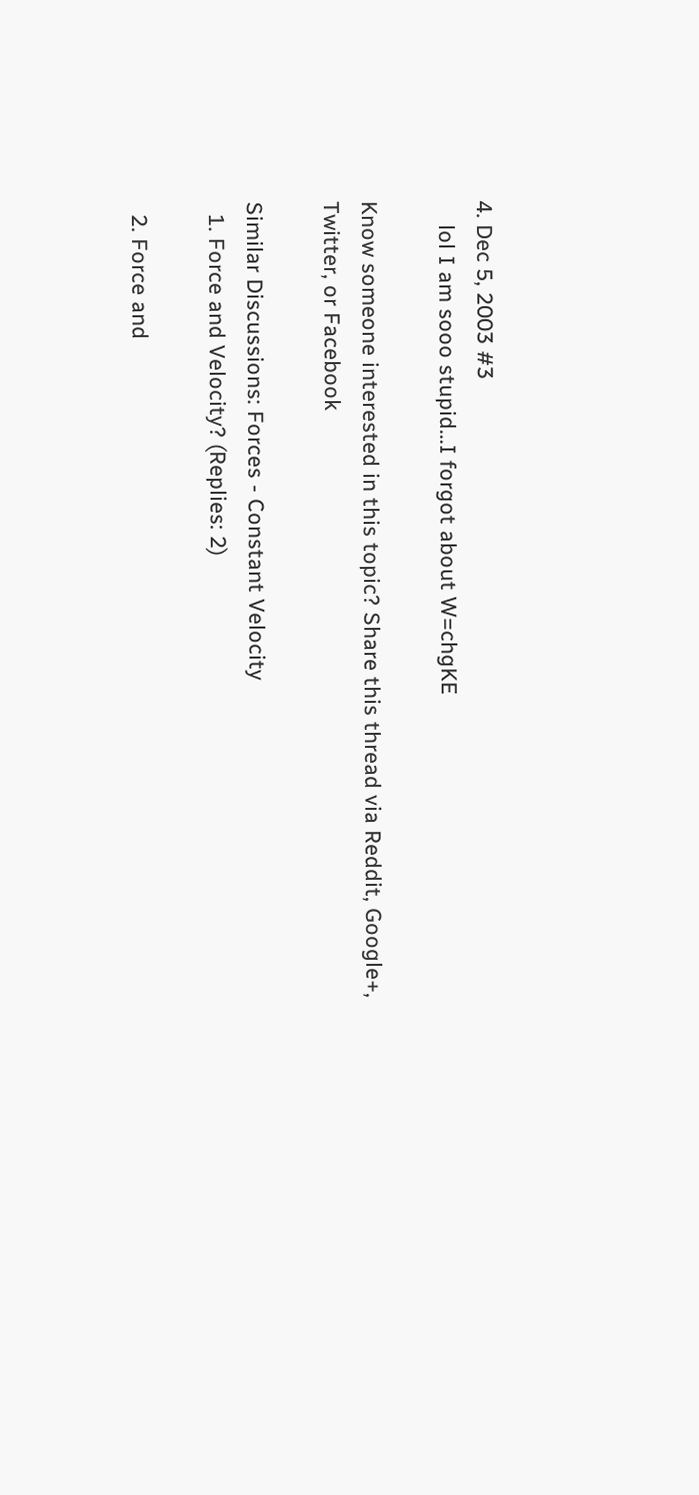4. Dec 5, 2003 #3
    lol I am sooo stupid...I forgot about W=chgKE

Know someone interested in this topic? Share this thread via Reddit, Google+, Twitter, or Facebook

Similar Discussions: Forces - Constant Velocity
  1. Force and Velocity? (Replies: 2)

  2. Force and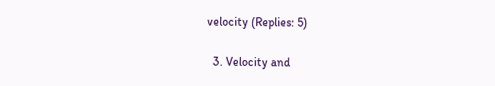velocity (Replies: 5)

  3. Velocity and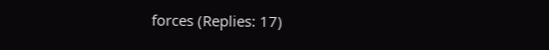forces (Replies: 17)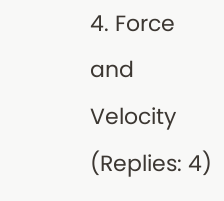4. Force and Velocity (Replies: 4)